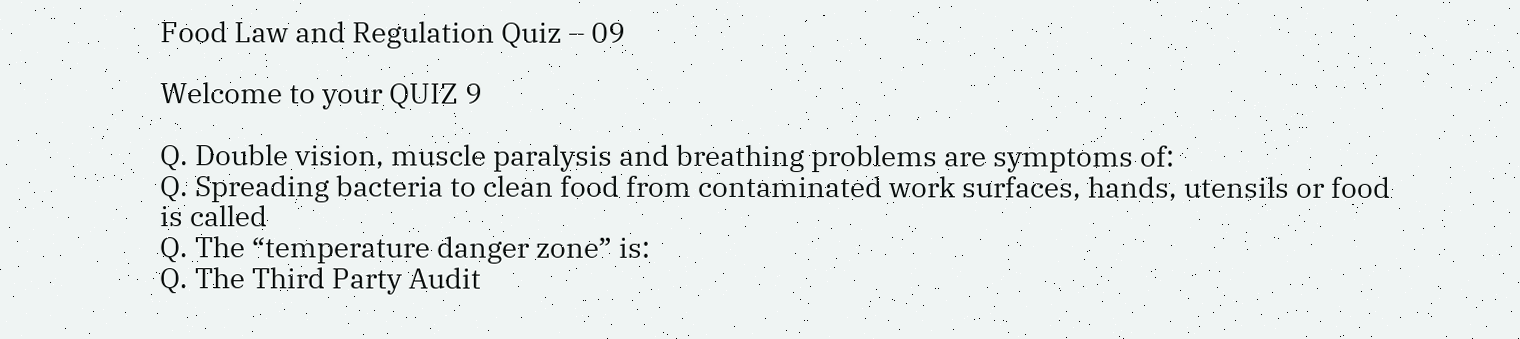Food Law and Regulation Quiz – 09

Welcome to your QUIZ 9

Q. Double vision, muscle paralysis and breathing problems are symptoms of:
Q. Spreading bacteria to clean food from contaminated work surfaces, hands, utensils or food is called
Q. The “temperature danger zone” is:
Q. The Third Party Audit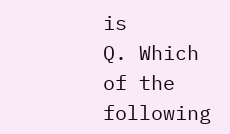is
Q. Which of the following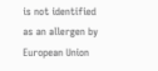is not identified as an allergen by European Union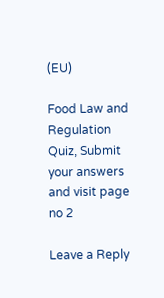(EU)

Food Law and Regulation Quiz, Submit your answers and visit page no 2

Leave a Reply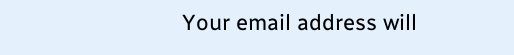Your email address will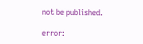not be published.

error: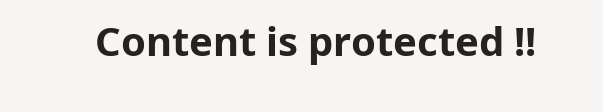Content is protected !!